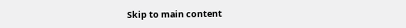Skip to main content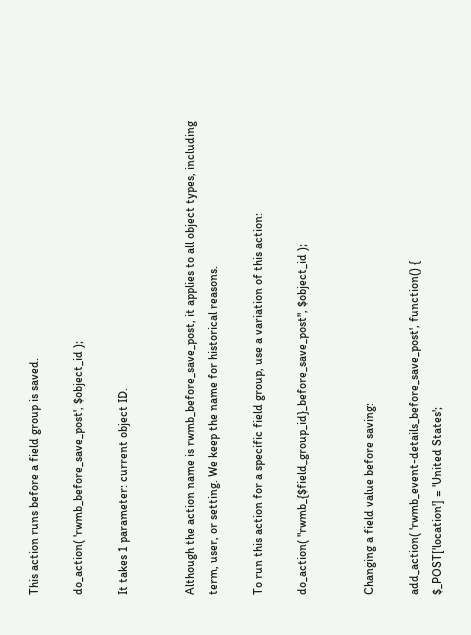This action runs before a field group is saved.

do_action( 'rwmb_before_save_post', $object_id );

It takes 1 parameter: current object ID.


Although the action name is rwmb_before_save_post, it applies to all object types, including term, user, or setting. We keep the name for historical reasons.

To run this action for a specific field group, use a variation of this action:

do_action( "rwmb_{$field_group_id}_before_save_post", $object_id );


Changing a field value before saving:

add_action( 'rwmb_event-details_before_save_post', function() {
$_POST['location'] = 'United States';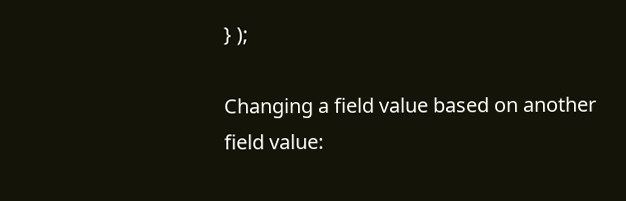} );

Changing a field value based on another field value: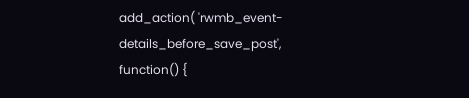add_action( 'rwmb_event-details_before_save_post', function() {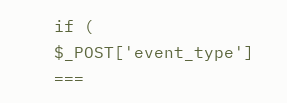if ( $_POST['event_type'] ===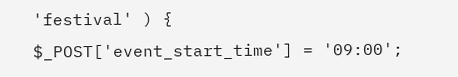'festival' ) {
$_POST['event_start_time'] = '09:00';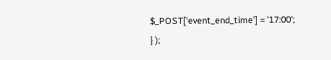$_POST['event_end_time'] = '17:00';
} );